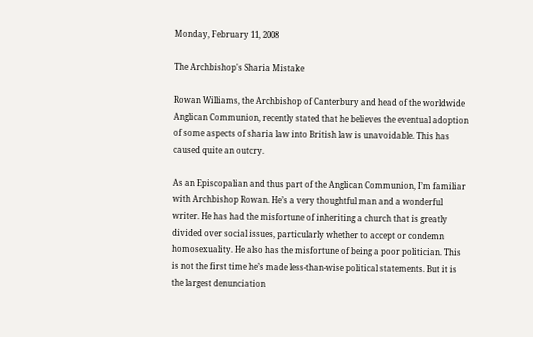Monday, February 11, 2008

The Archbishop's Sharia Mistake

Rowan Williams, the Archbishop of Canterbury and head of the worldwide Anglican Communion, recently stated that he believes the eventual adoption of some aspects of sharia law into British law is unavoidable. This has caused quite an outcry.

As an Episcopalian and thus part of the Anglican Communion, I’m familiar with Archbishop Rowan. He’s a very thoughtful man and a wonderful writer. He has had the misfortune of inheriting a church that is greatly divided over social issues, particularly whether to accept or condemn homosexuality. He also has the misfortune of being a poor politician. This is not the first time he’s made less-than-wise political statements. But it is the largest denunciation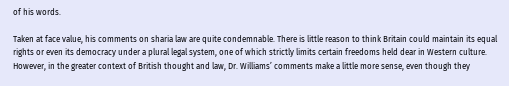of his words.

Taken at face value, his comments on sharia law are quite condemnable. There is little reason to think Britain could maintain its equal rights or even its democracy under a plural legal system, one of which strictly limits certain freedoms held dear in Western culture. However, in the greater context of British thought and law, Dr. Williams’ comments make a little more sense, even though they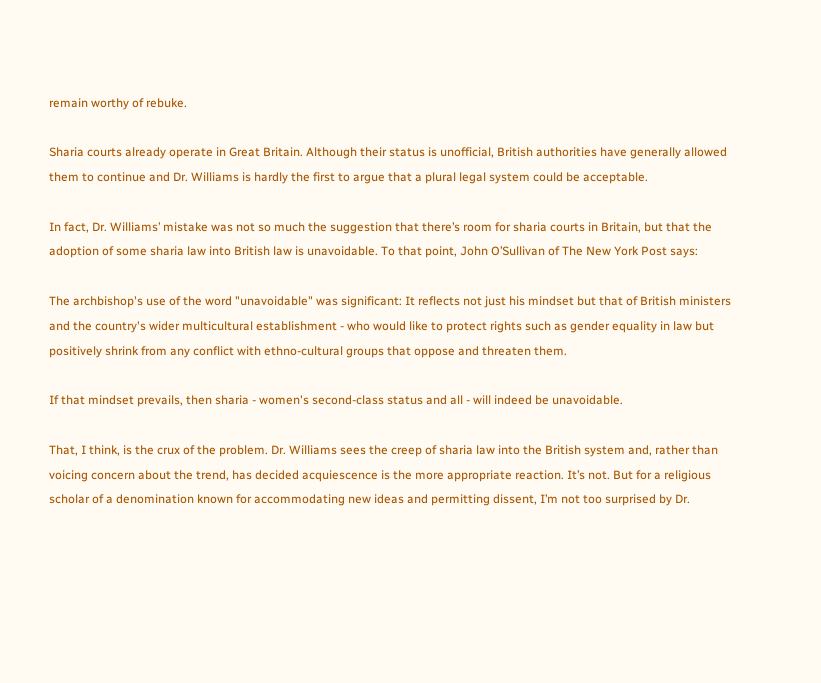remain worthy of rebuke.

Sharia courts already operate in Great Britain. Although their status is unofficial, British authorities have generally allowed them to continue and Dr. Williams is hardly the first to argue that a plural legal system could be acceptable.

In fact, Dr. Williams’ mistake was not so much the suggestion that there’s room for sharia courts in Britain, but that the adoption of some sharia law into British law is unavoidable. To that point, John O’Sullivan of The New York Post says:

The archbishop's use of the word "unavoidable" was significant: It reflects not just his mindset but that of British ministers and the country's wider multicultural establishment - who would like to protect rights such as gender equality in law but positively shrink from any conflict with ethno-cultural groups that oppose and threaten them.

If that mindset prevails, then sharia - women's second-class status and all - will indeed be unavoidable.

That, I think, is the crux of the problem. Dr. Williams sees the creep of sharia law into the British system and, rather than voicing concern about the trend, has decided acquiescence is the more appropriate reaction. It’s not. But for a religious scholar of a denomination known for accommodating new ideas and permitting dissent, I’m not too surprised by Dr.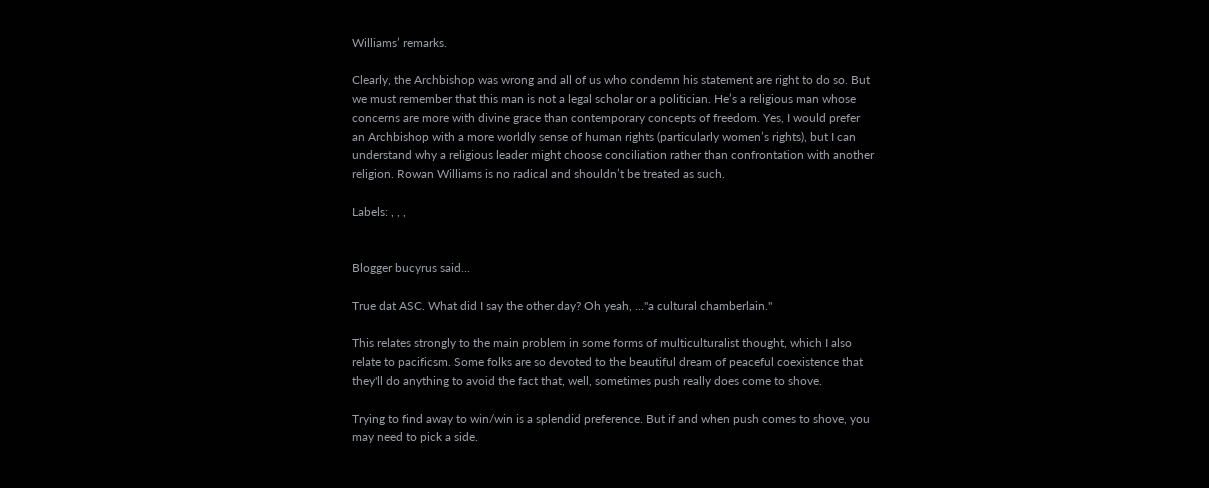Williams’ remarks.

Clearly, the Archbishop was wrong and all of us who condemn his statement are right to do so. But we must remember that this man is not a legal scholar or a politician. He’s a religious man whose concerns are more with divine grace than contemporary concepts of freedom. Yes, I would prefer an Archbishop with a more worldly sense of human rights (particularly women’s rights), but I can understand why a religious leader might choose conciliation rather than confrontation with another religion. Rowan Williams is no radical and shouldn’t be treated as such.

Labels: , , ,


Blogger bucyrus said...

True dat ASC. What did I say the other day? Oh yeah, ..."a cultural chamberlain."

This relates strongly to the main problem in some forms of multiculturalist thought, which I also relate to pacificsm. Some folks are so devoted to the beautiful dream of peaceful coexistence that they'll do anything to avoid the fact that, well, sometimes push really does come to shove.

Trying to find away to win/win is a splendid preference. But if and when push comes to shove, you may need to pick a side.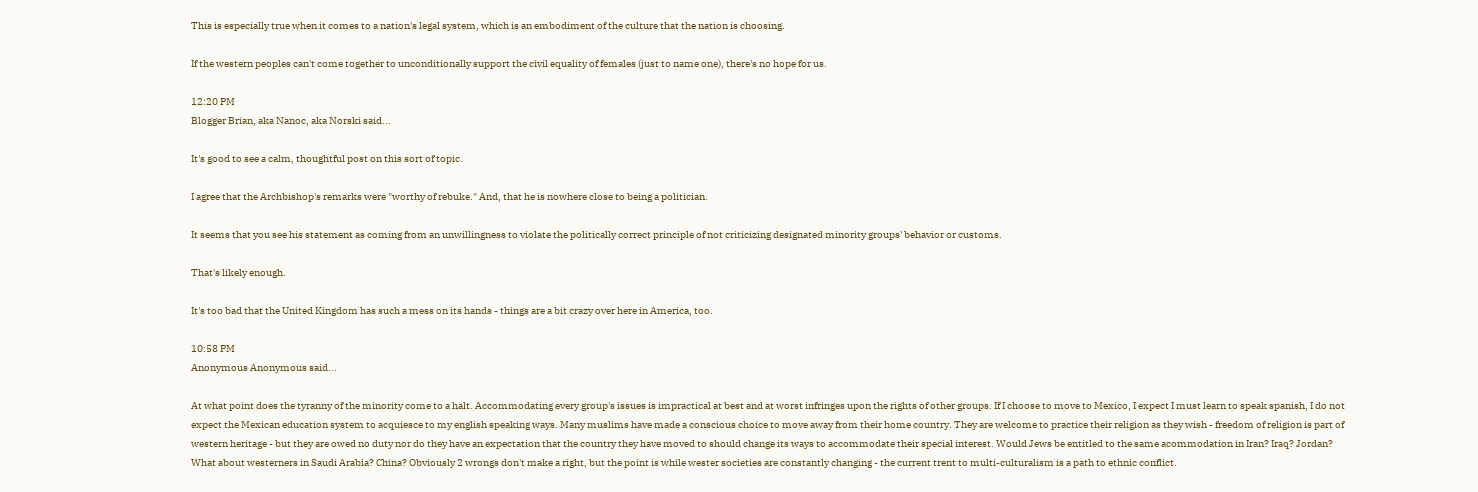This is especially true when it comes to a nation's legal system, which is an embodiment of the culture that the nation is choosing.

If the western peoples can't come together to unconditionally support the civil equality of females (just to name one), there's no hope for us.

12:20 PM
Blogger Brian, aka Nanoc, aka Norski said...

It's good to see a calm, thoughtful post on this sort of topic.

I agree that the Archbishop's remarks were "worthy of rebuke." And, that he is nowhere close to being a politician.

It seems that you see his statement as coming from an unwillingness to violate the politically correct principle of not criticizing designated minority groups' behavior or customs.

That's likely enough.

It's too bad that the United Kingdom has such a mess on its hands - things are a bit crazy over here in America, too.

10:58 PM
Anonymous Anonymous said...

At what point does the tyranny of the minority come to a halt. Accommodating every group's issues is impractical at best and at worst infringes upon the rights of other groups. If I choose to move to Mexico, I expect I must learn to speak spanish, I do not expect the Mexican education system to acquiesce to my english speaking ways. Many muslims have made a conscious choice to move away from their home country. They are welcome to practice their religion as they wish - freedom of religion is part of western heritage - but they are owed no duty nor do they have an expectation that the country they have moved to should change its ways to accommodate their special interest. Would Jews be entitled to the same acommodation in Iran? Iraq? Jordan? What about westerners in Saudi Arabia? China? Obviously 2 wrongs don't make a right, but the point is while wester societies are constantly changing - the current trent to multi-culturalism is a path to ethnic conflict.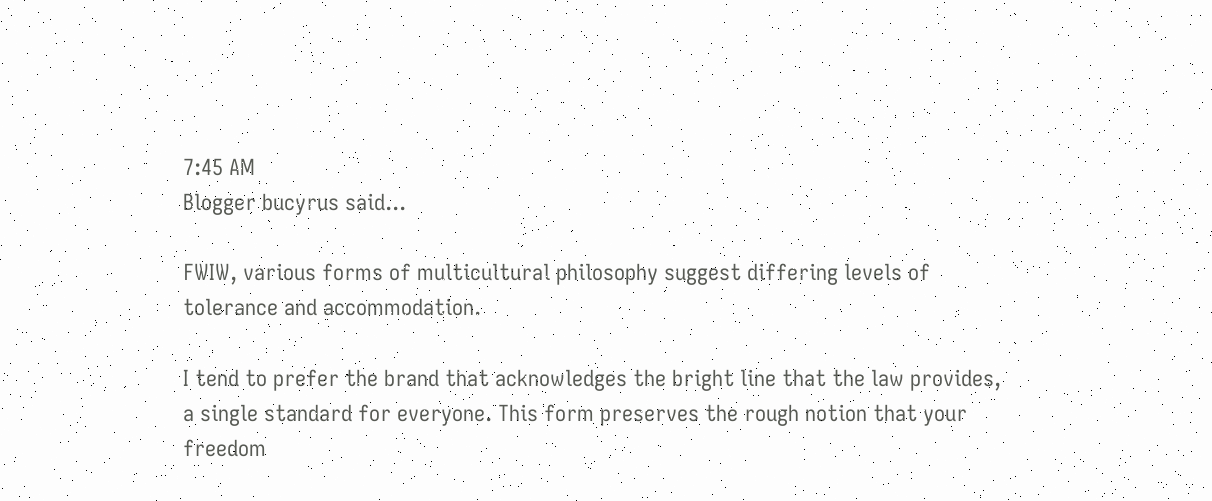7:45 AM
Blogger bucyrus said...

FWIW, various forms of multicultural philosophy suggest differing levels of tolerance and accommodation.

I tend to prefer the brand that acknowledges the bright line that the law provides, a single standard for everyone. This form preserves the rough notion that your freedom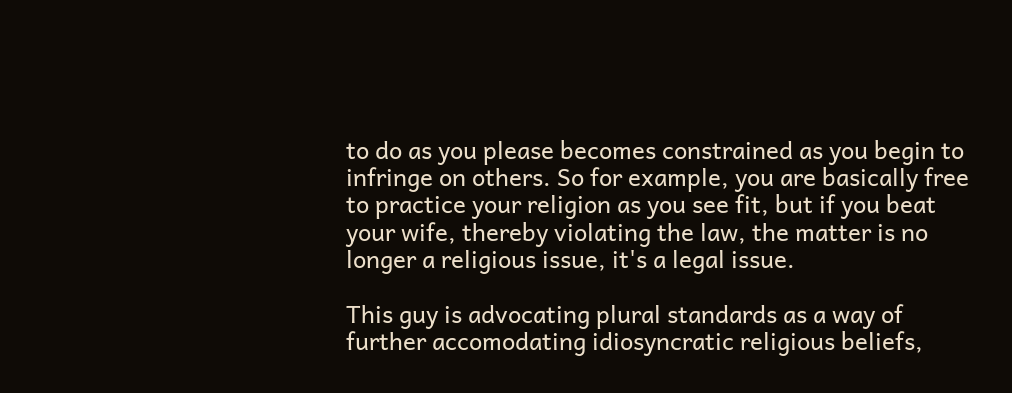to do as you please becomes constrained as you begin to infringe on others. So for example, you are basically free to practice your religion as you see fit, but if you beat your wife, thereby violating the law, the matter is no longer a religious issue, it's a legal issue.

This guy is advocating plural standards as a way of further accomodating idiosyncratic religious beliefs,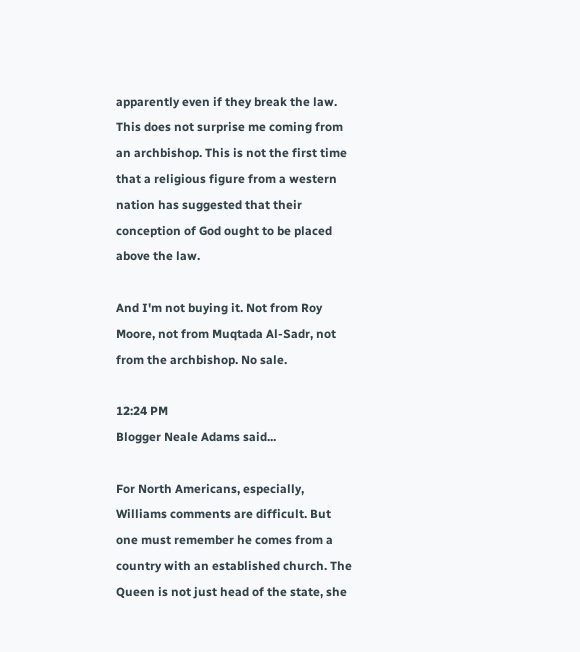apparently even if they break the law. This does not surprise me coming from an archbishop. This is not the first time that a religious figure from a western nation has suggested that their conception of God ought to be placed above the law.

And I'm not buying it. Not from Roy Moore, not from Muqtada Al-Sadr, not from the archbishop. No sale.

12:24 PM
Blogger Neale Adams said...

For North Americans, especially, Williams comments are difficult. But one must remember he comes from a country with an established church. The Queen is not just head of the state, she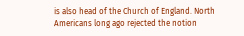is also head of the Church of England. North Americans long ago rejected the notion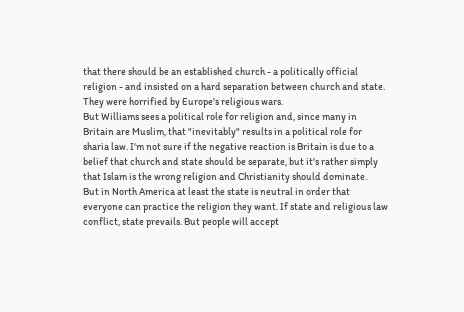that there should be an established church - a politically official religion - and insisted on a hard separation between church and state. They were horrified by Europe's religious wars.
But Williams sees a political role for religion and, since many in Britain are Muslim, that "inevitably" results in a political role for sharia law. I'm not sure if the negative reaction is Britain is due to a belief that church and state should be separate, but it's rather simply that Islam is the wrong religion and Christianity should dominate.
But in North America at least the state is neutral in order that everyone can practice the religion they want. If state and religious law conflict, state prevails. But people will accept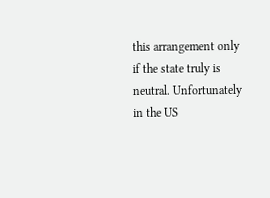this arrangement only if the state truly is neutral. Unfortunately in the US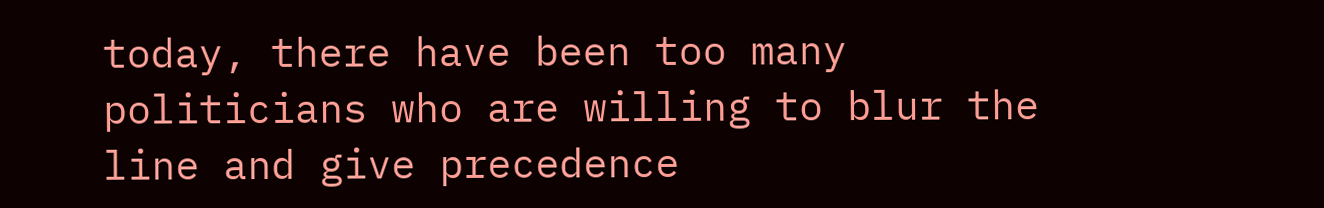today, there have been too many politicians who are willing to blur the line and give precedence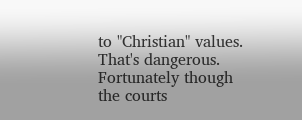to "Christian" values. That's dangerous. Fortunately though the courts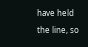have held the line, so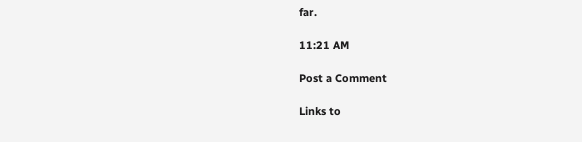far.

11:21 AM

Post a Comment

Links to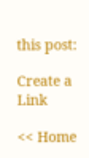this post:

Create a Link

<< Home